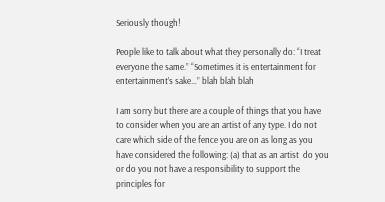Seriously though!

People like to talk about what they personally do: “I treat everyone the same.” “Sometimes it is entertainment for entertainment’s sake…” blah blah blah

I am sorry but there are a couple of things that you have to consider when you are an artist of any type. I do not care which side of the fence you are on as long as you have considered the following: (a) that as an artist  do you or do you not have a responsibility to support the principles for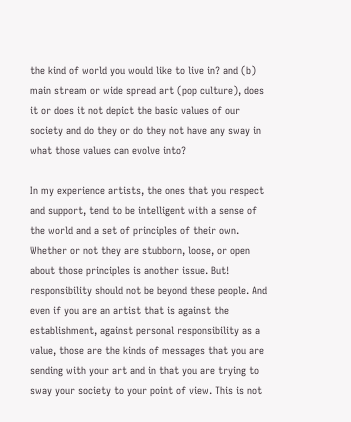the kind of world you would like to live in? and (b) main stream or wide spread art (pop culture), does it or does it not depict the basic values of our society and do they or do they not have any sway in what those values can evolve into?

In my experience artists, the ones that you respect and support, tend to be intelligent with a sense of the world and a set of principles of their own. Whether or not they are stubborn, loose, or open about those principles is another issue. But! responsibility should not be beyond these people. And even if you are an artist that is against the establishment, against personal responsibility as a value, those are the kinds of messages that you are sending with your art and in that you are trying to sway your society to your point of view. This is not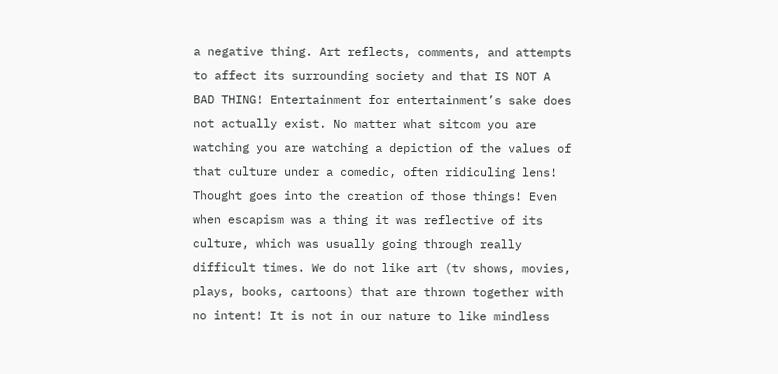a negative thing. Art reflects, comments, and attempts to affect its surrounding society and that IS NOT A BAD THING! Entertainment for entertainment’s sake does not actually exist. No matter what sitcom you are watching you are watching a depiction of the values of that culture under a comedic, often ridiculing lens! Thought goes into the creation of those things! Even when escapism was a thing it was reflective of its culture, which was usually going through really difficult times. We do not like art (tv shows, movies, plays, books, cartoons) that are thrown together with no intent! It is not in our nature to like mindless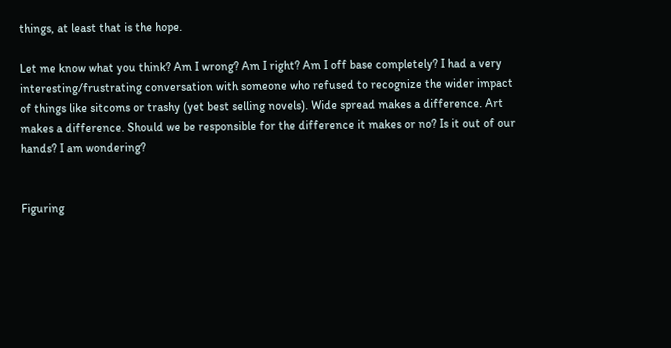things, at least that is the hope.

Let me know what you think? Am I wrong? Am I right? Am I off base completely? I had a very interesting/frustrating conversation with someone who refused to recognize the wider impact of things like sitcoms or trashy (yet best selling novels). Wide spread makes a difference. Art makes a difference. Should we be responsible for the difference it makes or no? Is it out of our hands? I am wondering?


Figuring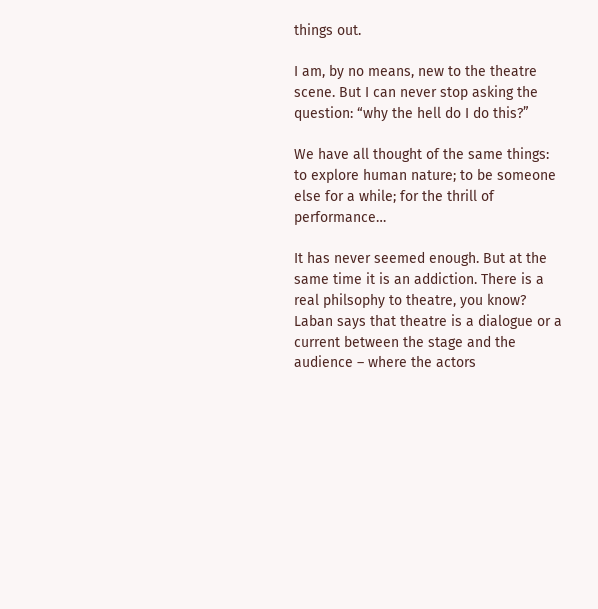things out.

I am, by no means, new to the theatre scene. But I can never stop asking the question: “why the hell do I do this?”

We have all thought of the same things: to explore human nature; to be someone else for a while; for the thrill of performance…

It has never seemed enough. But at the same time it is an addiction. There is a real philsophy to theatre, you know? Laban says that theatre is a dialogue or a current between the stage and the audience – where the actors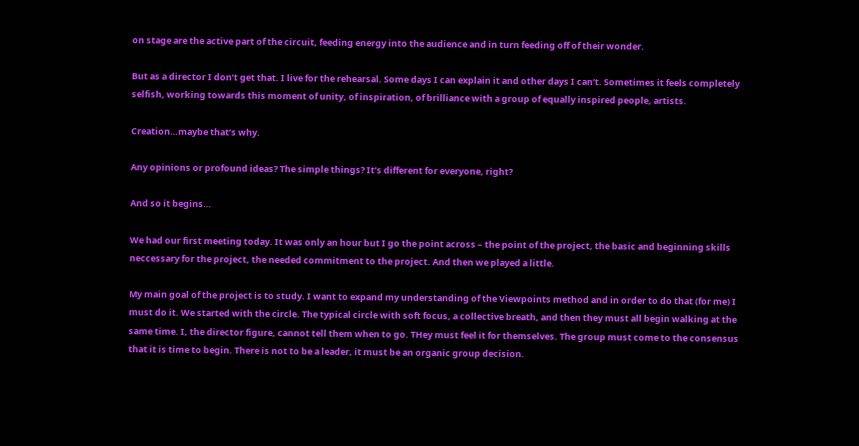on stage are the active part of the circuit, feeding energy into the audience and in turn feeding off of their wonder.

But as a director I don’t get that. I live for the rehearsal. Some days I can explain it and other days I can’t. Sometimes it feels completely selfish, working towards this moment of unity, of inspiration, of brilliance with a group of equally inspired people, artists.

Creation…maybe that’s why.

Any opinions or profound ideas? The simple things? It’s different for everyone, right?

And so it begins…

We had our first meeting today. It was only an hour but I go the point across – the point of the project, the basic and beginning skills neccessary for the project, the needed commitment to the project. And then we played a little.

My main goal of the project is to study. I want to expand my understanding of the Viewpoints method and in order to do that (for me) I must do it. We started with the circle. The typical circle with soft focus, a collective breath, and then they must all begin walking at the same time. I, the director figure, cannot tell them when to go. THey must feel it for themselves. The group must come to the consensus that it is time to begin. There is not to be a leader, it must be an organic group decision.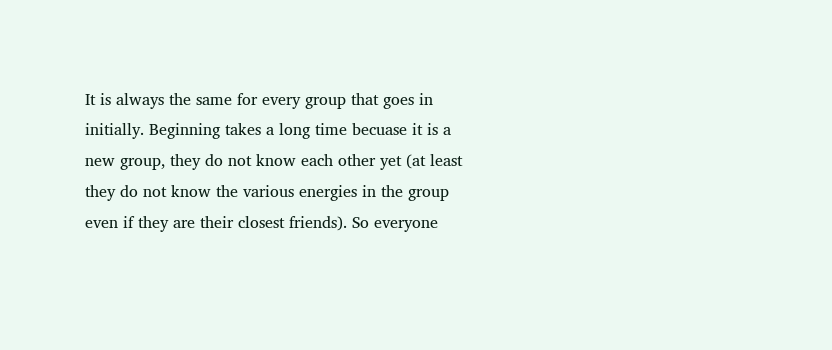It is always the same for every group that goes in initially. Beginning takes a long time becuase it is a new group, they do not know each other yet (at least they do not know the various energies in the group even if they are their closest friends). So everyone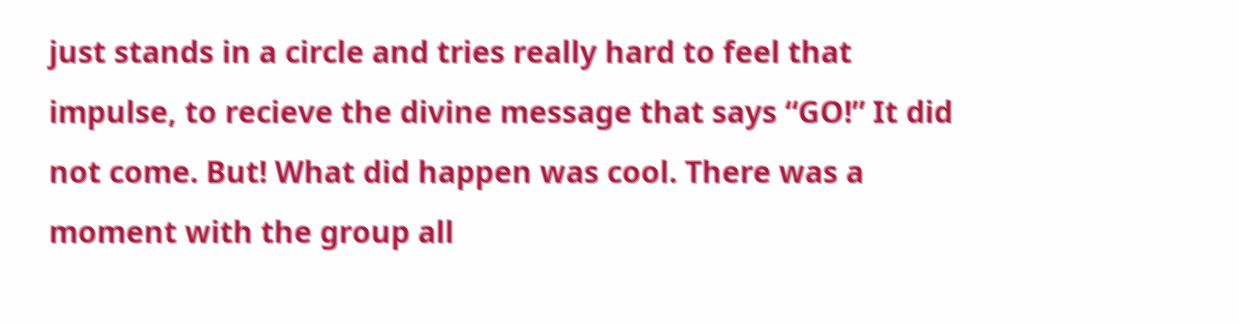just stands in a circle and tries really hard to feel that impulse, to recieve the divine message that says “GO!” It did not come. But! What did happen was cool. There was a moment with the group all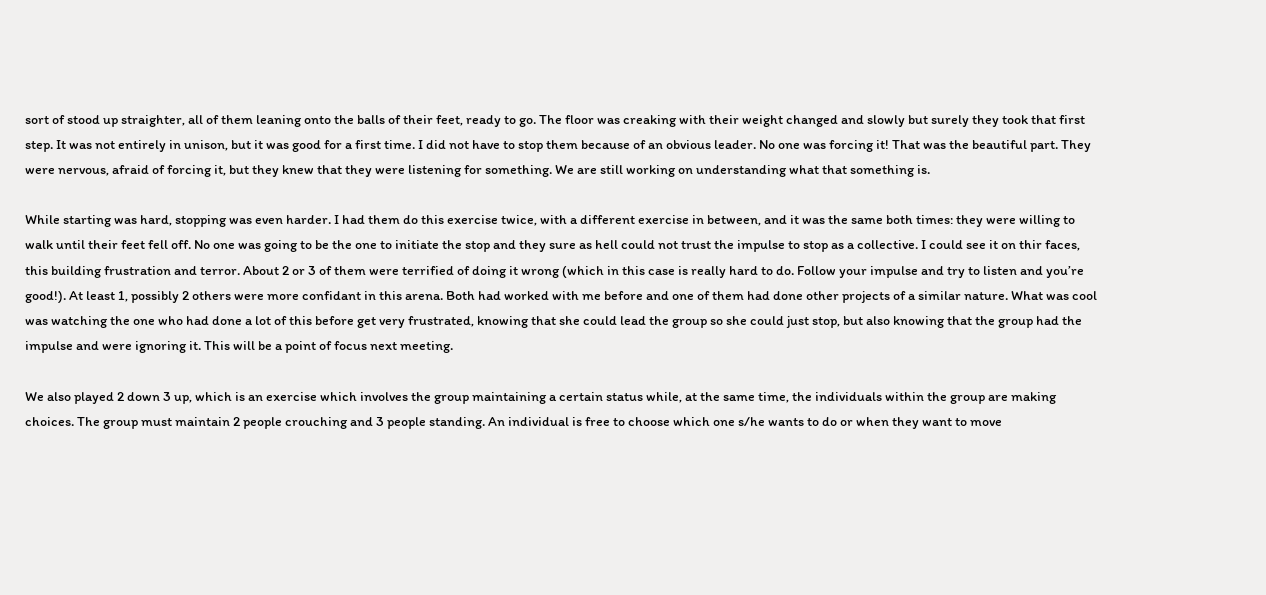sort of stood up straighter, all of them leaning onto the balls of their feet, ready to go. The floor was creaking with their weight changed and slowly but surely they took that first step. It was not entirely in unison, but it was good for a first time. I did not have to stop them because of an obvious leader. No one was forcing it! That was the beautiful part. They were nervous, afraid of forcing it, but they knew that they were listening for something. We are still working on understanding what that something is.

While starting was hard, stopping was even harder. I had them do this exercise twice, with a different exercise in between, and it was the same both times: they were willing to walk until their feet fell off. No one was going to be the one to initiate the stop and they sure as hell could not trust the impulse to stop as a collective. I could see it on thir faces, this building frustration and terror. About 2 or 3 of them were terrified of doing it wrong (which in this case is really hard to do. Follow your impulse and try to listen and you’re good!). At least 1, possibly 2 others were more confidant in this arena. Both had worked with me before and one of them had done other projects of a similar nature. What was cool was watching the one who had done a lot of this before get very frustrated, knowing that she could lead the group so she could just stop, but also knowing that the group had the impulse and were ignoring it. This will be a point of focus next meeting.

We also played 2 down 3 up, which is an exercise which involves the group maintaining a certain status while, at the same time, the individuals within the group are making choices. The group must maintain 2 people crouching and 3 people standing. An individual is free to choose which one s/he wants to do or when they want to move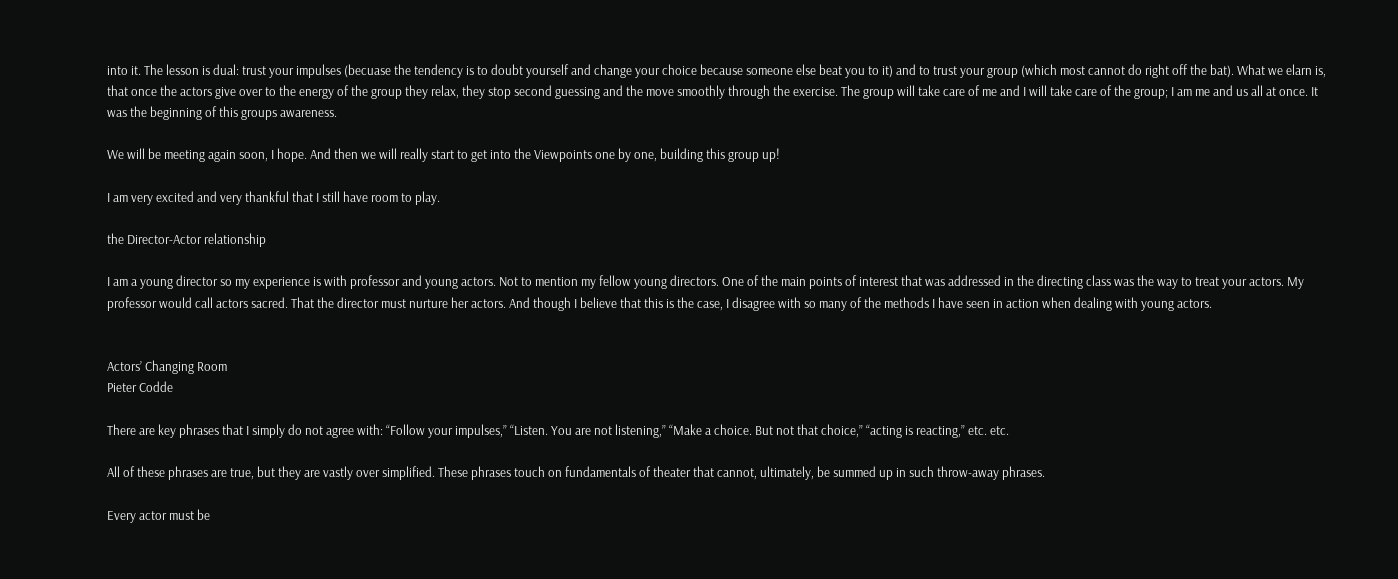into it. The lesson is dual: trust your impulses (becuase the tendency is to doubt yourself and change your choice because someone else beat you to it) and to trust your group (which most cannot do right off the bat). What we elarn is, that once the actors give over to the energy of the group they relax, they stop second guessing and the move smoothly through the exercise. The group will take care of me and I will take care of the group; I am me and us all at once. It was the beginning of this groups awareness.

We will be meeting again soon, I hope. And then we will really start to get into the Viewpoints one by one, building this group up!

I am very excited and very thankful that I still have room to play.

the Director-Actor relationship

I am a young director so my experience is with professor and young actors. Not to mention my fellow young directors. One of the main points of interest that was addressed in the directing class was the way to treat your actors. My professor would call actors sacred. That the director must nurture her actors. And though I believe that this is the case, I disagree with so many of the methods I have seen in action when dealing with young actors.


Actors’ Changing Room
Pieter Codde

There are key phrases that I simply do not agree with: “Follow your impulses,” “Listen. You are not listening,” “Make a choice. But not that choice,” “acting is reacting,” etc. etc.

All of these phrases are true, but they are vastly over simplified. These phrases touch on fundamentals of theater that cannot, ultimately, be summed up in such throw-away phrases.

Every actor must be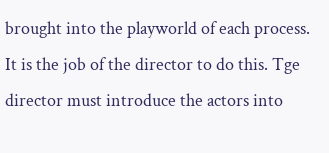brought into the playworld of each process. It is the job of the director to do this. Tge director must introduce the actors into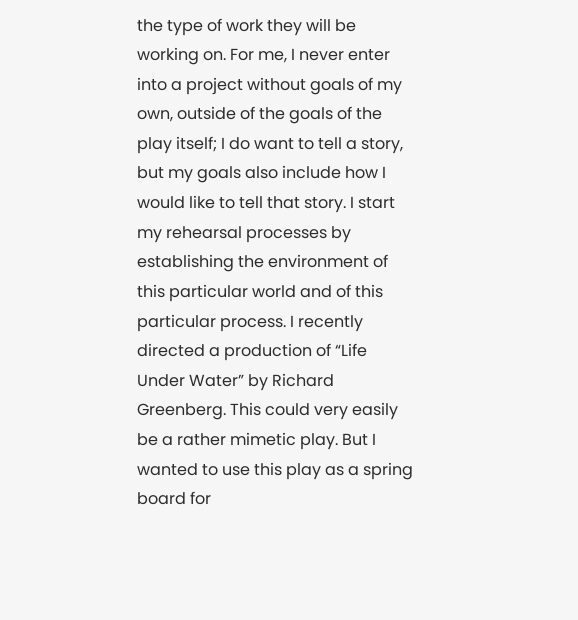the type of work they will be working on. For me, I never enter into a project without goals of my own, outside of the goals of the play itself; I do want to tell a story, but my goals also include how I would like to tell that story. I start my rehearsal processes by establishing the environment of this particular world and of this particular process. I recently directed a production of “Life Under Water” by Richard Greenberg. This could very easily be a rather mimetic play. But I wanted to use this play as a spring board for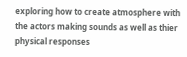exploring how to create atmosphere with the actors making sounds as well as thier physical responses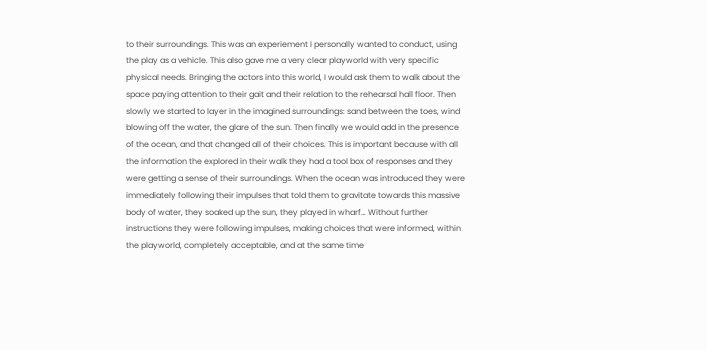to their surroundings. This was an experiement I personally wanted to conduct, using the play as a vehicle. This also gave me a very clear playworld with very specific physical needs. Bringing the actors into this world, I would ask them to walk about the space paying attention to their gait and their relation to the rehearsal hall floor. Then slowly we started to layer in the imagined surroundings: sand between the toes, wind blowing off the water, the glare of the sun. Then finally we would add in the presence of the ocean, and that changed all of their choices. This is important because with all the information the explored in their walk they had a tool box of responses and they were getting a sense of their surroundings. When the ocean was introduced they were immediately following their impulses that told them to gravitate towards this massive body of water, they soaked up the sun, they played in wharf… Without further instructions they were following impulses, making choices that were informed, within the playworld, completely acceptable, and at the same time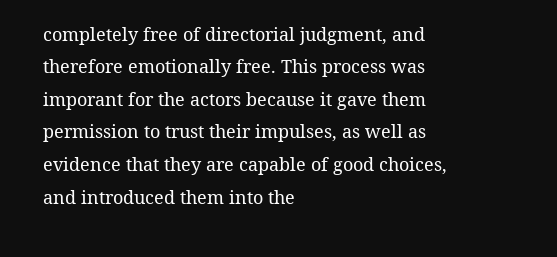completely free of directorial judgment, and therefore emotionally free. This process was imporant for the actors because it gave them permission to trust their impulses, as well as evidence that they are capable of good choices, and introduced them into the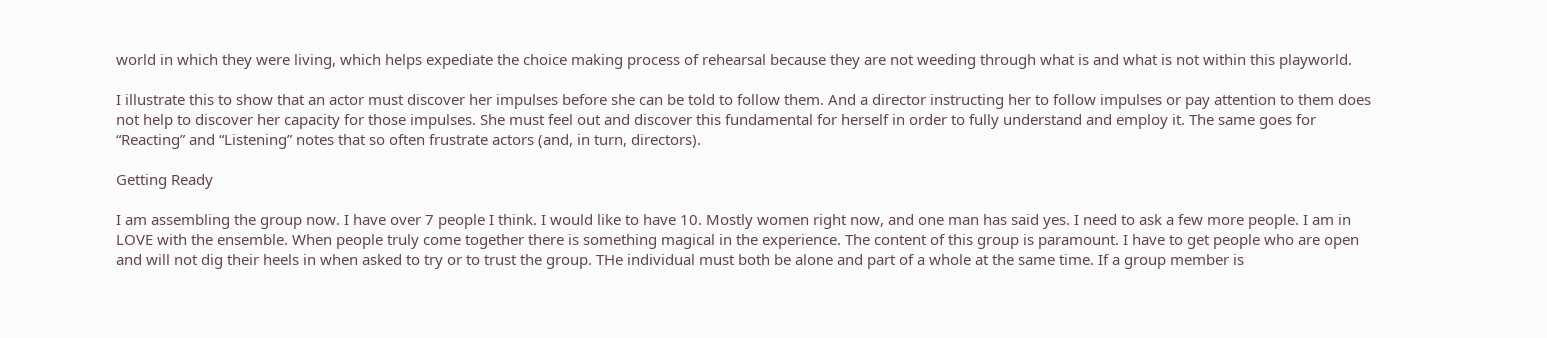world in which they were living, which helps expediate the choice making process of rehearsal because they are not weeding through what is and what is not within this playworld.

I illustrate this to show that an actor must discover her impulses before she can be told to follow them. And a director instructing her to follow impulses or pay attention to them does not help to discover her capacity for those impulses. She must feel out and discover this fundamental for herself in order to fully understand and employ it. The same goes for “Reacting” and “Listening” notes that so often frustrate actors (and, in turn, directors).

Getting Ready

I am assembling the group now. I have over 7 people I think. I would like to have 10. Mostly women right now, and one man has said yes. I need to ask a few more people. I am in LOVE with the ensemble. When people truly come together there is something magical in the experience. The content of this group is paramount. I have to get people who are open and will not dig their heels in when asked to try or to trust the group. THe individual must both be alone and part of a whole at the same time. If a group member is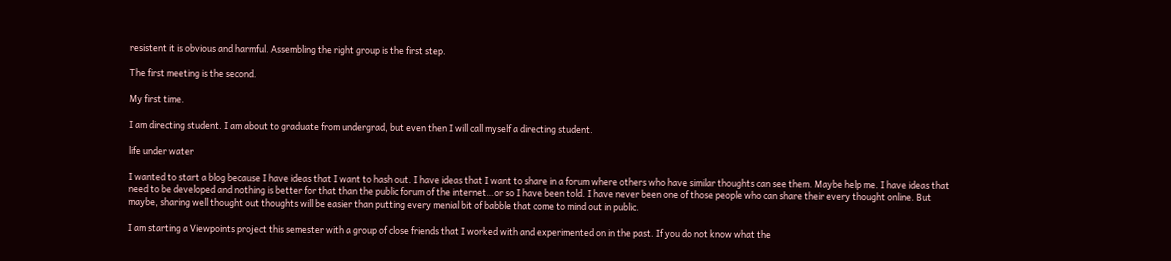resistent it is obvious and harmful. Assembling the right group is the first step.

The first meeting is the second.

My first time.

I am directing student. I am about to graduate from undergrad, but even then I will call myself a directing student.

life under water

I wanted to start a blog because I have ideas that I want to hash out. I have ideas that I want to share in a forum where others who have similar thoughts can see them. Maybe help me. I have ideas that need to be developed and nothing is better for that than the public forum of the internet…or so I have been told. I have never been one of those people who can share their every thought online. But maybe, sharing well thought out thoughts will be easier than putting every menial bit of babble that come to mind out in public.

I am starting a Viewpoints project this semester with a group of close friends that I worked with and experimented on in the past. If you do not know what the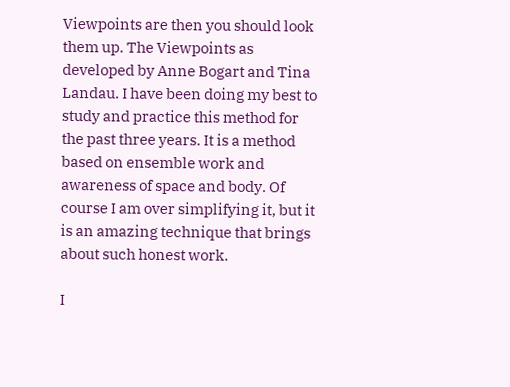Viewpoints are then you should look them up. The Viewpoints as developed by Anne Bogart and Tina Landau. I have been doing my best to study and practice this method for the past three years. It is a method based on ensemble work and awareness of space and body. Of course I am over simplifying it, but it is an amazing technique that brings about such honest work.

I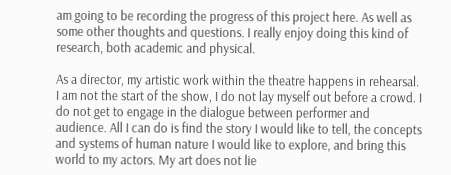am going to be recording the progress of this project here. As well as some other thoughts and questions. I really enjoy doing this kind of research, both academic and physical.

As a director, my artistic work within the theatre happens in rehearsal. I am not the start of the show, I do not lay myself out before a crowd. I do not get to engage in the dialogue between performer and audience. All I can do is find the story I would like to tell, the concepts and systems of human nature I would like to explore, and bring this world to my actors. My art does not lie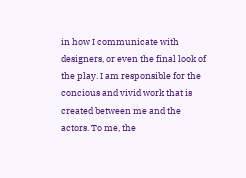in how I communicate with designers, or even the final look of the play. I am responsible for the concious and vivid work that is created between me and the actors. To me, the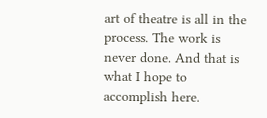art of theatre is all in the process. The work is never done. And that is what I hope to accomplish here.